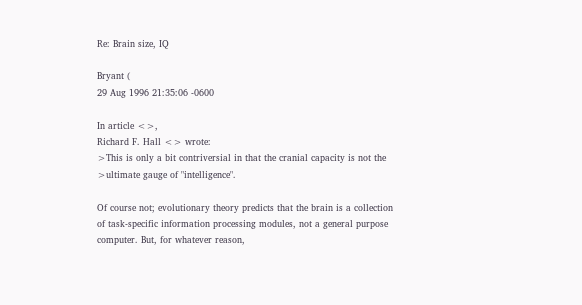Re: Brain size, IQ

Bryant (
29 Aug 1996 21:35:06 -0600

In article <>,
Richard F. Hall <> wrote:
>This is only a bit contriversial in that the cranial capacity is not the
>ultimate gauge of "intelligence".

Of course not; evolutionary theory predicts that the brain is a collection
of task-specific information processing modules, not a general purpose
computer. But, for whatever reason,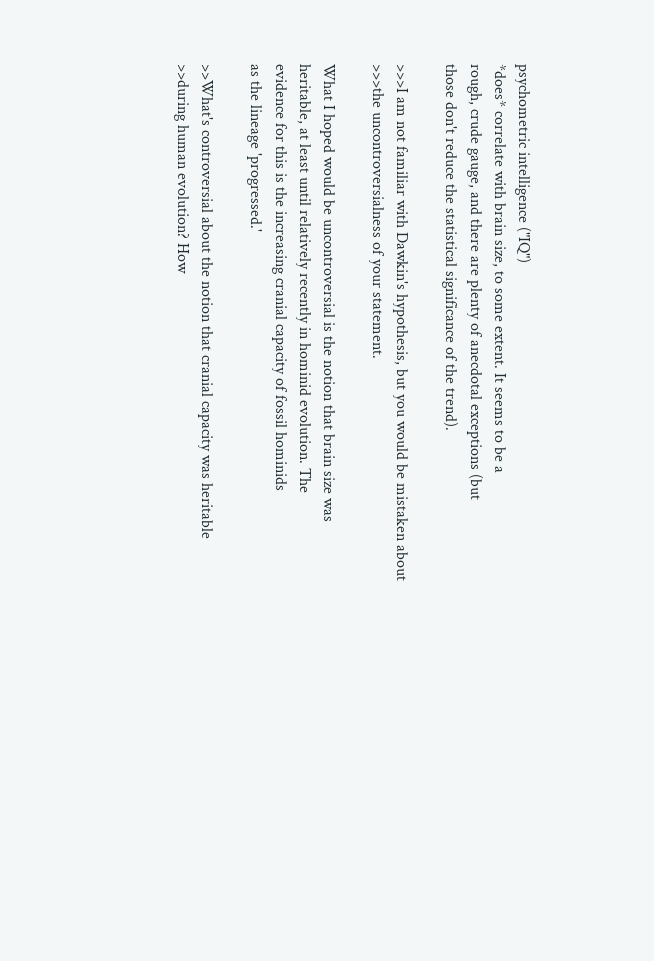psychometric intelligence ("IQ")
*does* correlate with brain size, to some extent. It seems to be a
rough, crude gauge, and there are plenty of anecdotal exceptions (but
those don't reduce the statistical significance of the trend).

>>>I am not familiar with Dawkin's hypothesis, but you would be mistaken about
>>>the uncontroversialness of your statement.

What I hoped would be uncontroversial is the notion that brain size was
heritable, at least until relatively recently in hominid evolution. The
evidence for this is the increasing cranial capacity of fossil hominids
as the lineage 'progressed.'

>>What's controversial about the notion that cranial capacity was heritable
>>during human evolution? How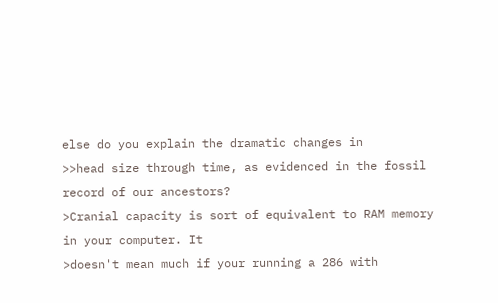else do you explain the dramatic changes in
>>head size through time, as evidenced in the fossil record of our ancestors?
>Cranial capacity is sort of equivalent to RAM memory in your computer. It
>doesn't mean much if your running a 286 with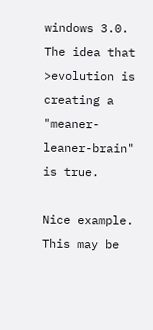windows 3.0. The idea that
>evolution is creating a "meaner-leaner-brain" is true.

Nice example. This may be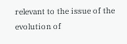relevant to the issue of the evolution of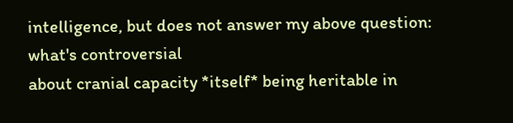intelligence, but does not answer my above question: what's controversial
about cranial capacity *itself* being heritable in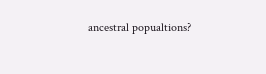ancestral popualtions?